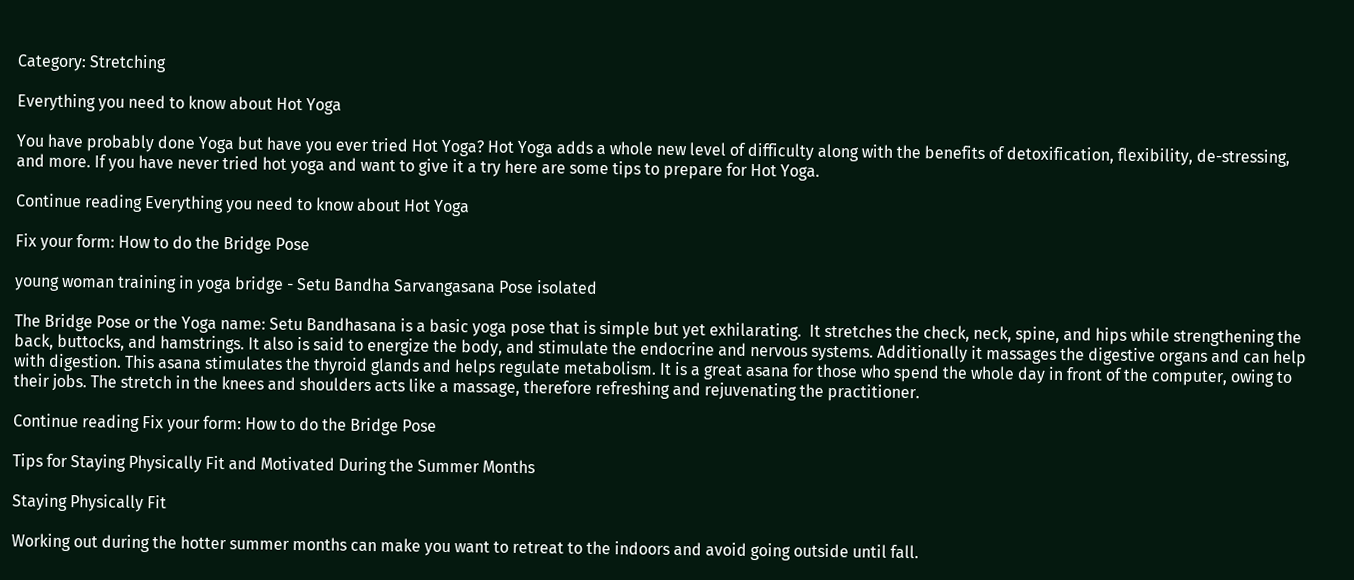Category: Stretching

Everything you need to know about Hot Yoga

You have probably done Yoga but have you ever tried Hot Yoga? Hot Yoga adds a whole new level of difficulty along with the benefits of detoxification, flexibility, de-stressing, and more. If you have never tried hot yoga and want to give it a try here are some tips to prepare for Hot Yoga.

Continue reading Everything you need to know about Hot Yoga

Fix your form: How to do the Bridge Pose

young woman training in yoga bridge - Setu Bandha Sarvangasana Pose isolated

The Bridge Pose or the Yoga name: Setu Bandhasana is a basic yoga pose that is simple but yet exhilarating.  It stretches the check, neck, spine, and hips while strengthening the back, buttocks, and hamstrings. It also is said to energize the body, and stimulate the endocrine and nervous systems. Additionally it massages the digestive organs and can help with digestion. This asana stimulates the thyroid glands and helps regulate metabolism. It is a great asana for those who spend the whole day in front of the computer, owing to their jobs. The stretch in the knees and shoulders acts like a massage, therefore refreshing and rejuvenating the practitioner.

Continue reading Fix your form: How to do the Bridge Pose

Tips for Staying Physically Fit and Motivated During the Summer Months

Staying Physically Fit

Working out during the hotter summer months can make you want to retreat to the indoors and avoid going outside until fall.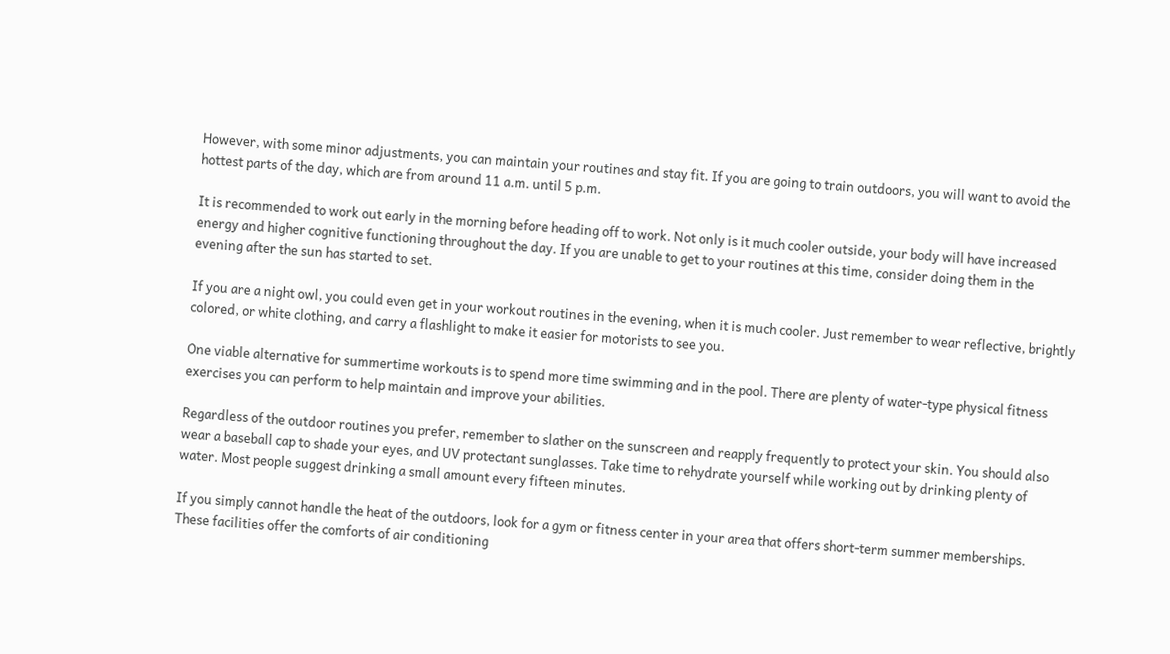However, with some minor adjustments, you can maintain your routines and stay fit. If you are going to train outdoors, you will want to avoid the hottest parts of the day, which are from around 11 a.m. until 5 p.m.

It is recommended to work out early in the morning before heading off to work. Not only is it much cooler outside, your body will have increased energy and higher cognitive functioning throughout the day. If you are unable to get to your routines at this time, consider doing them in the evening after the sun has started to set.

If you are a night owl, you could even get in your workout routines in the evening, when it is much cooler. Just remember to wear reflective, brightly colored, or white clothing, and carry a flashlight to make it easier for motorists to see you.

One viable alternative for summertime workouts is to spend more time swimming and in the pool. There are plenty of water-type physical fitness exercises you can perform to help maintain and improve your abilities.

Regardless of the outdoor routines you prefer, remember to slather on the sunscreen and reapply frequently to protect your skin. You should also wear a baseball cap to shade your eyes, and UV protectant sunglasses. Take time to rehydrate yourself while working out by drinking plenty of water. Most people suggest drinking a small amount every fifteen minutes.

If you simply cannot handle the heat of the outdoors, look for a gym or fitness center in your area that offers short-term summer memberships. These facilities offer the comforts of air conditioning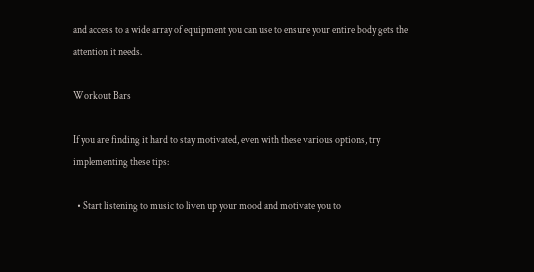and access to a wide array of equipment you can use to ensure your entire body gets the attention it needs.

Workout Bars

If you are finding it hard to stay motivated, even with these various options, try implementing these tips:

  • Start listening to music to liven up your mood and motivate you to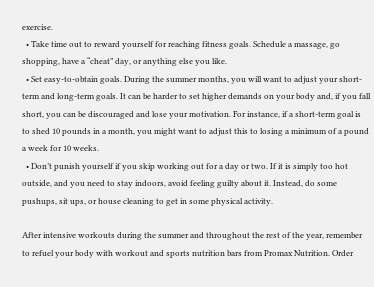exercise.
  • Take time out to reward yourself for reaching fitness goals. Schedule a massage, go shopping, have a “cheat” day, or anything else you like.
  • Set easy-to-obtain goals. During the summer months, you will want to adjust your short-term and long-term goals. It can be harder to set higher demands on your body and, if you fall short, you can be discouraged and lose your motivation. For instance, if a short-term goal is to shed 10 pounds in a month, you might want to adjust this to losing a minimum of a pound a week for 10 weeks.
  • Don’t punish yourself if you skip working out for a day or two. If it is simply too hot outside, and you need to stay indoors, avoid feeling guilty about it. Instead, do some pushups, sit ups, or house cleaning to get in some physical activity.

After intensive workouts during the summer and throughout the rest of the year, remember to refuel your body with workout and sports nutrition bars from Promax Nutrition. Order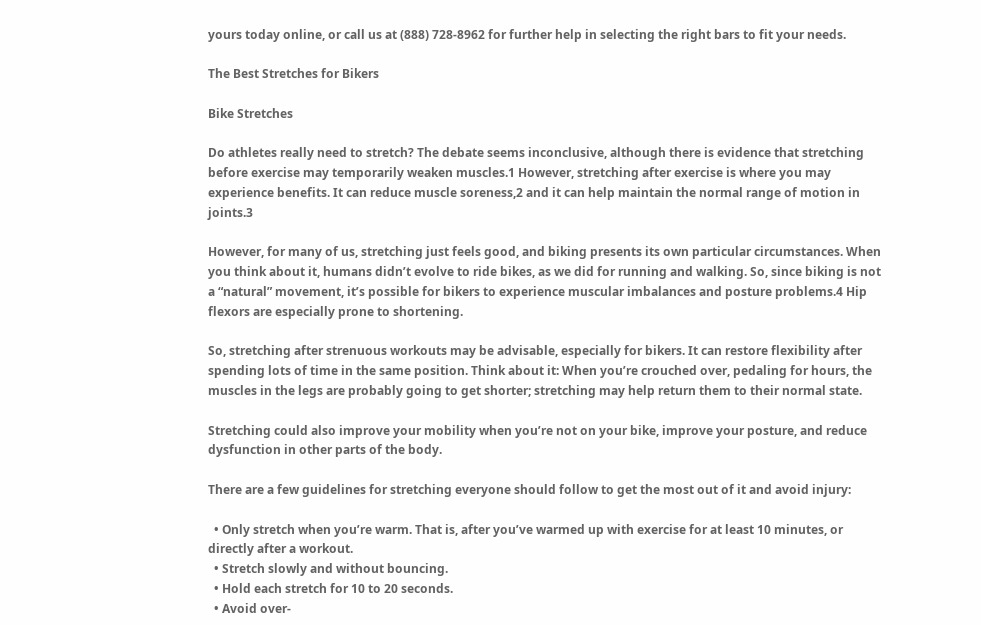yours today online, or call us at (888) 728-8962 for further help in selecting the right bars to fit your needs.

The Best Stretches for Bikers

Bike Stretches

Do athletes really need to stretch? The debate seems inconclusive, although there is evidence that stretching before exercise may temporarily weaken muscles.1 However, stretching after exercise is where you may experience benefits. It can reduce muscle soreness,2 and it can help maintain the normal range of motion in joints.3

However, for many of us, stretching just feels good, and biking presents its own particular circumstances. When you think about it, humans didn’t evolve to ride bikes, as we did for running and walking. So, since biking is not a “natural” movement, it’s possible for bikers to experience muscular imbalances and posture problems.4 Hip flexors are especially prone to shortening.

So, stretching after strenuous workouts may be advisable, especially for bikers. It can restore flexibility after spending lots of time in the same position. Think about it: When you’re crouched over, pedaling for hours, the muscles in the legs are probably going to get shorter; stretching may help return them to their normal state.

Stretching could also improve your mobility when you’re not on your bike, improve your posture, and reduce dysfunction in other parts of the body.

There are a few guidelines for stretching everyone should follow to get the most out of it and avoid injury:

  • Only stretch when you’re warm. That is, after you’ve warmed up with exercise for at least 10 minutes, or directly after a workout.
  • Stretch slowly and without bouncing.
  • Hold each stretch for 10 to 20 seconds.
  • Avoid over-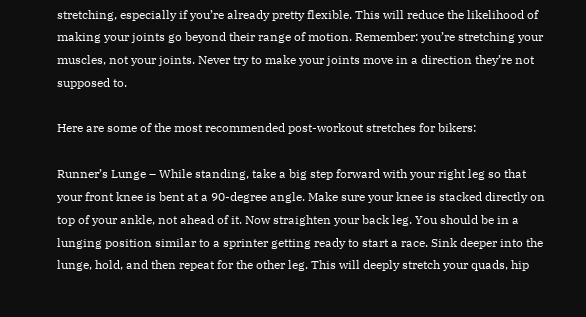stretching, especially if you’re already pretty flexible. This will reduce the likelihood of making your joints go beyond their range of motion. Remember: you’re stretching your muscles, not your joints. Never try to make your joints move in a direction they’re not supposed to.

Here are some of the most recommended post-workout stretches for bikers:

Runner’s Lunge – While standing, take a big step forward with your right leg so that your front knee is bent at a 90-degree angle. Make sure your knee is stacked directly on top of your ankle, not ahead of it. Now straighten your back leg. You should be in a lunging position similar to a sprinter getting ready to start a race. Sink deeper into the lunge, hold, and then repeat for the other leg. This will deeply stretch your quads, hip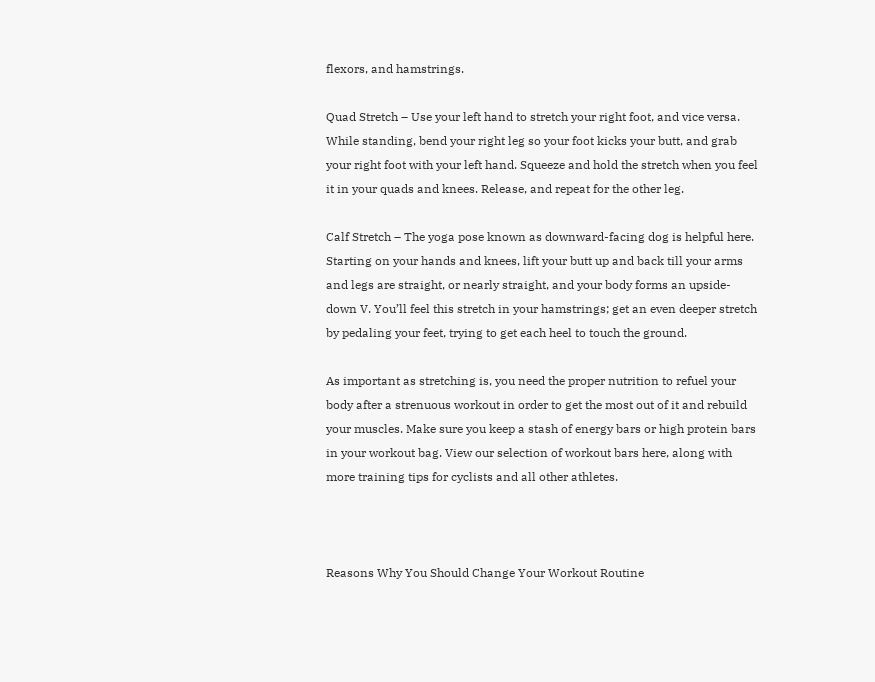flexors, and hamstrings.

Quad Stretch – Use your left hand to stretch your right foot, and vice versa. While standing, bend your right leg so your foot kicks your butt, and grab your right foot with your left hand. Squeeze and hold the stretch when you feel it in your quads and knees. Release, and repeat for the other leg.

Calf Stretch – The yoga pose known as downward-facing dog is helpful here. Starting on your hands and knees, lift your butt up and back till your arms and legs are straight, or nearly straight, and your body forms an upside-down V. You’ll feel this stretch in your hamstrings; get an even deeper stretch by pedaling your feet, trying to get each heel to touch the ground.

As important as stretching is, you need the proper nutrition to refuel your body after a strenuous workout in order to get the most out of it and rebuild your muscles. Make sure you keep a stash of energy bars or high protein bars in your workout bag. View our selection of workout bars here, along with more training tips for cyclists and all other athletes.



Reasons Why You Should Change Your Workout Routine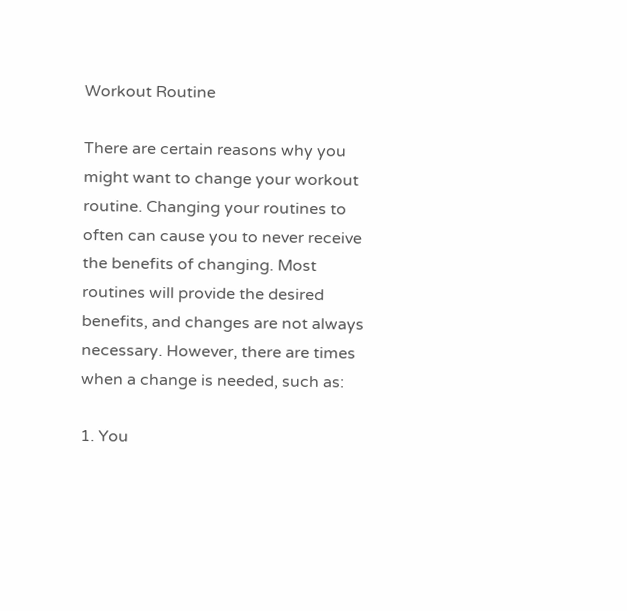Workout Routine

There are certain reasons why you might want to change your workout routine. Changing your routines to often can cause you to never receive the benefits of changing. Most routines will provide the desired benefits, and changes are not always necessary. However, there are times when a change is needed, such as:

1. You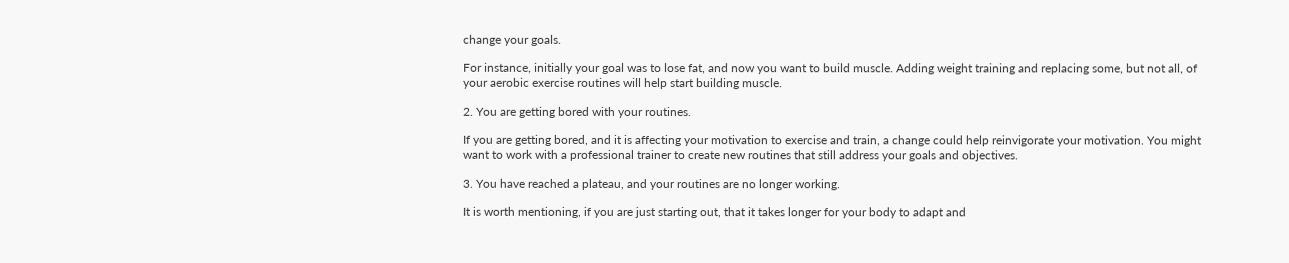change your goals.

For instance, initially your goal was to lose fat, and now you want to build muscle. Adding weight training and replacing some, but not all, of your aerobic exercise routines will help start building muscle.

2. You are getting bored with your routines.

If you are getting bored, and it is affecting your motivation to exercise and train, a change could help reinvigorate your motivation. You might want to work with a professional trainer to create new routines that still address your goals and objectives.

3. You have reached a plateau, and your routines are no longer working.

It is worth mentioning, if you are just starting out, that it takes longer for your body to adapt and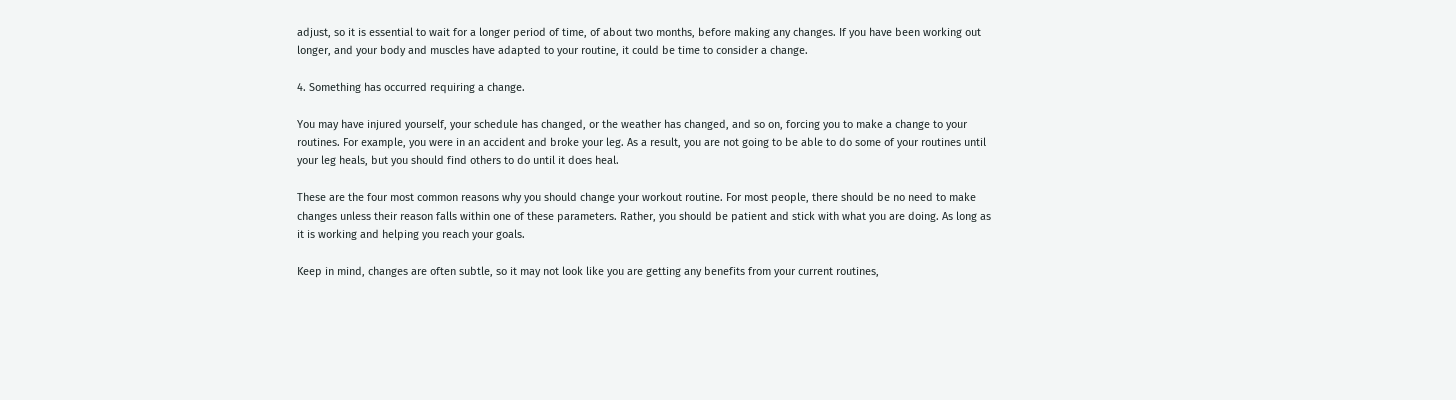adjust, so it is essential to wait for a longer period of time, of about two months, before making any changes. If you have been working out longer, and your body and muscles have adapted to your routine, it could be time to consider a change.

4. Something has occurred requiring a change.

You may have injured yourself, your schedule has changed, or the weather has changed, and so on, forcing you to make a change to your routines. For example, you were in an accident and broke your leg. As a result, you are not going to be able to do some of your routines until your leg heals, but you should find others to do until it does heal.

These are the four most common reasons why you should change your workout routine. For most people, there should be no need to make changes unless their reason falls within one of these parameters. Rather, you should be patient and stick with what you are doing. As long as it is working and helping you reach your goals.

Keep in mind, changes are often subtle, so it may not look like you are getting any benefits from your current routines,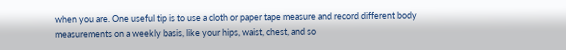when you are. One useful tip is to use a cloth or paper tape measure and record different body measurements on a weekly basis, like your hips, waist, chest, and so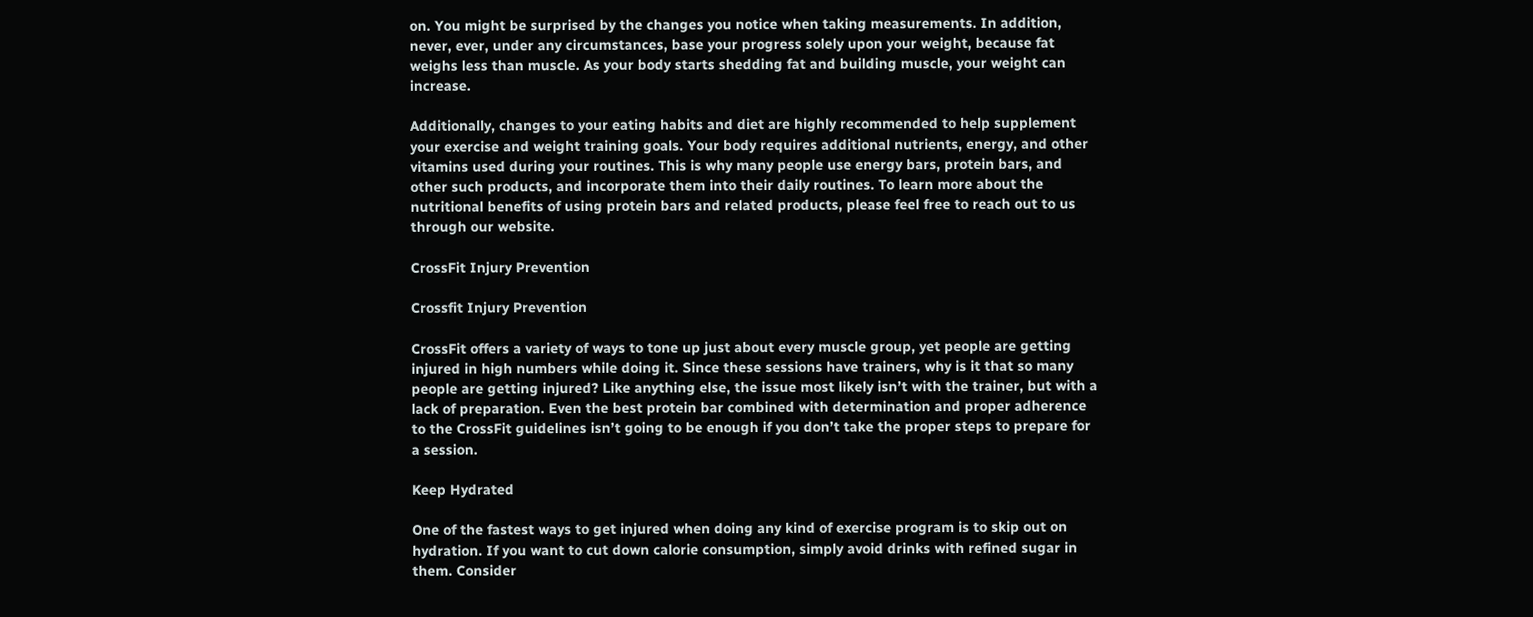on. You might be surprised by the changes you notice when taking measurements. In addition, never, ever, under any circumstances, base your progress solely upon your weight, because fat weighs less than muscle. As your body starts shedding fat and building muscle, your weight can increase.

Additionally, changes to your eating habits and diet are highly recommended to help supplement your exercise and weight training goals. Your body requires additional nutrients, energy, and other vitamins used during your routines. This is why many people use energy bars, protein bars, and other such products, and incorporate them into their daily routines. To learn more about the nutritional benefits of using protein bars and related products, please feel free to reach out to us through our website.

CrossFit Injury Prevention

Crossfit Injury Prevention

CrossFit offers a variety of ways to tone up just about every muscle group, yet people are getting injured in high numbers while doing it. Since these sessions have trainers, why is it that so many people are getting injured? Like anything else, the issue most likely isn’t with the trainer, but with a lack of preparation. Even the best protein bar combined with determination and proper adherence to the CrossFit guidelines isn’t going to be enough if you don’t take the proper steps to prepare for a session.

Keep Hydrated

One of the fastest ways to get injured when doing any kind of exercise program is to skip out on hydration. If you want to cut down calorie consumption, simply avoid drinks with refined sugar in them. Consider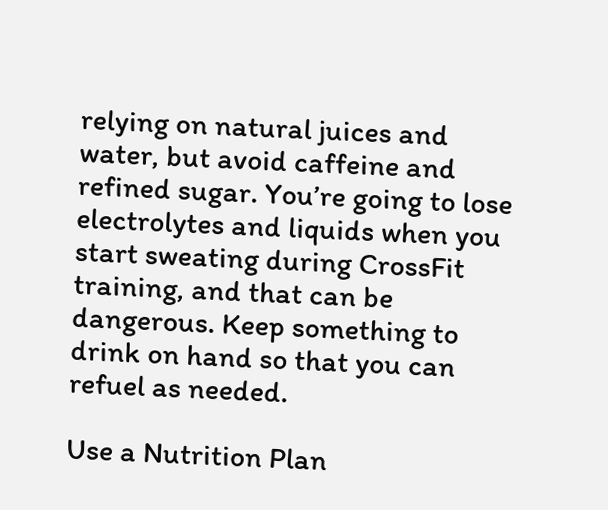relying on natural juices and water, but avoid caffeine and refined sugar. You’re going to lose electrolytes and liquids when you start sweating during CrossFit training, and that can be dangerous. Keep something to drink on hand so that you can refuel as needed.

Use a Nutrition Plan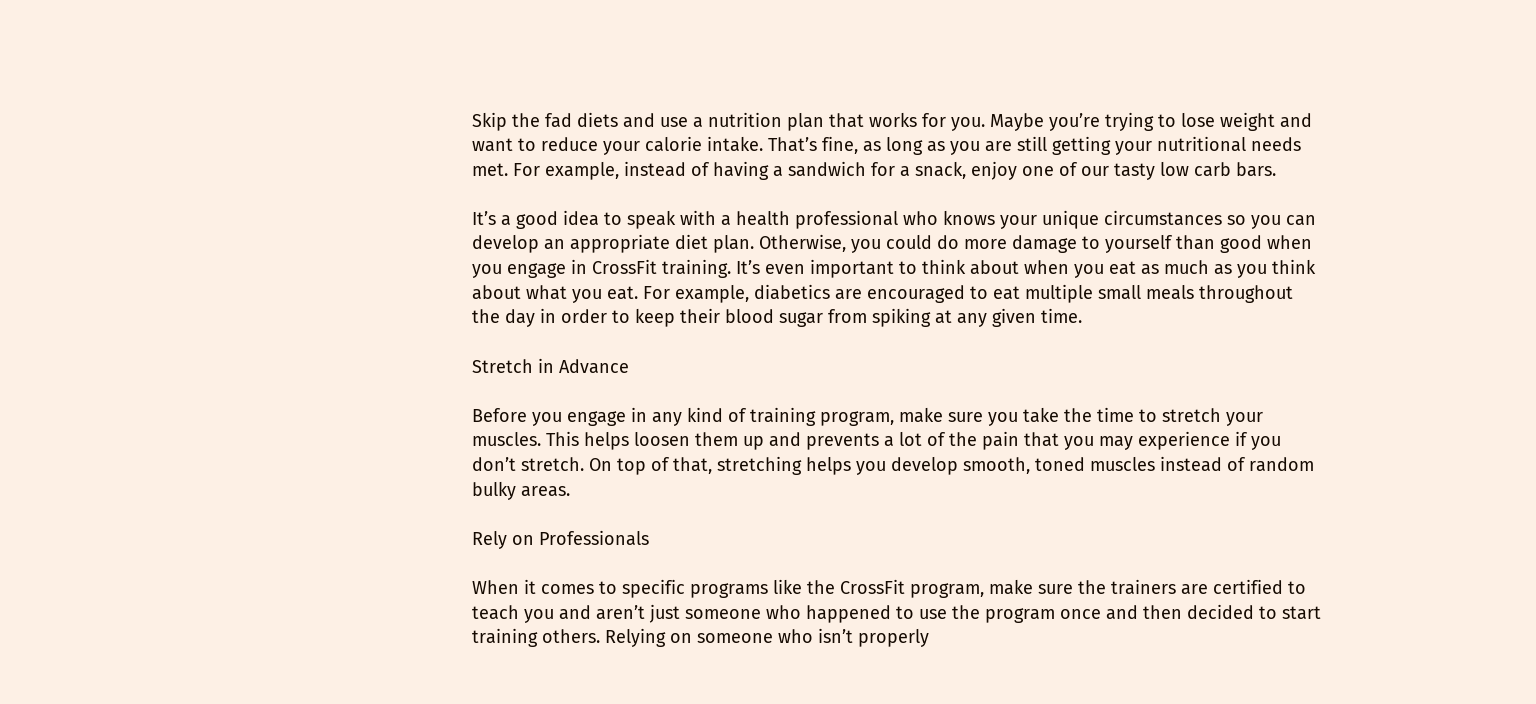Skip the fad diets and use a nutrition plan that works for you. Maybe you’re trying to lose weight and want to reduce your calorie intake. That’s fine, as long as you are still getting your nutritional needs met. For example, instead of having a sandwich for a snack, enjoy one of our tasty low carb bars.

It’s a good idea to speak with a health professional who knows your unique circumstances so you can develop an appropriate diet plan. Otherwise, you could do more damage to yourself than good when you engage in CrossFit training. It’s even important to think about when you eat as much as you think about what you eat. For example, diabetics are encouraged to eat multiple small meals throughout the day in order to keep their blood sugar from spiking at any given time.

Stretch in Advance

Before you engage in any kind of training program, make sure you take the time to stretch your muscles. This helps loosen them up and prevents a lot of the pain that you may experience if you don’t stretch. On top of that, stretching helps you develop smooth, toned muscles instead of random bulky areas.

Rely on Professionals

When it comes to specific programs like the CrossFit program, make sure the trainers are certified to teach you and aren’t just someone who happened to use the program once and then decided to start training others. Relying on someone who isn’t properly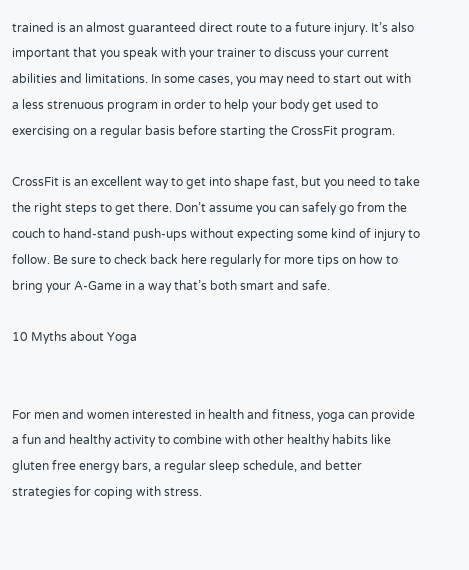trained is an almost guaranteed direct route to a future injury. It’s also important that you speak with your trainer to discuss your current abilities and limitations. In some cases, you may need to start out with a less strenuous program in order to help your body get used to exercising on a regular basis before starting the CrossFit program.

CrossFit is an excellent way to get into shape fast, but you need to take the right steps to get there. Don’t assume you can safely go from the couch to hand-stand push-ups without expecting some kind of injury to follow. Be sure to check back here regularly for more tips on how to bring your A-Game in a way that’s both smart and safe.

10 Myths about Yoga


For men and women interested in health and fitness, yoga can provide a fun and healthy activity to combine with other healthy habits like gluten free energy bars, a regular sleep schedule, and better strategies for coping with stress.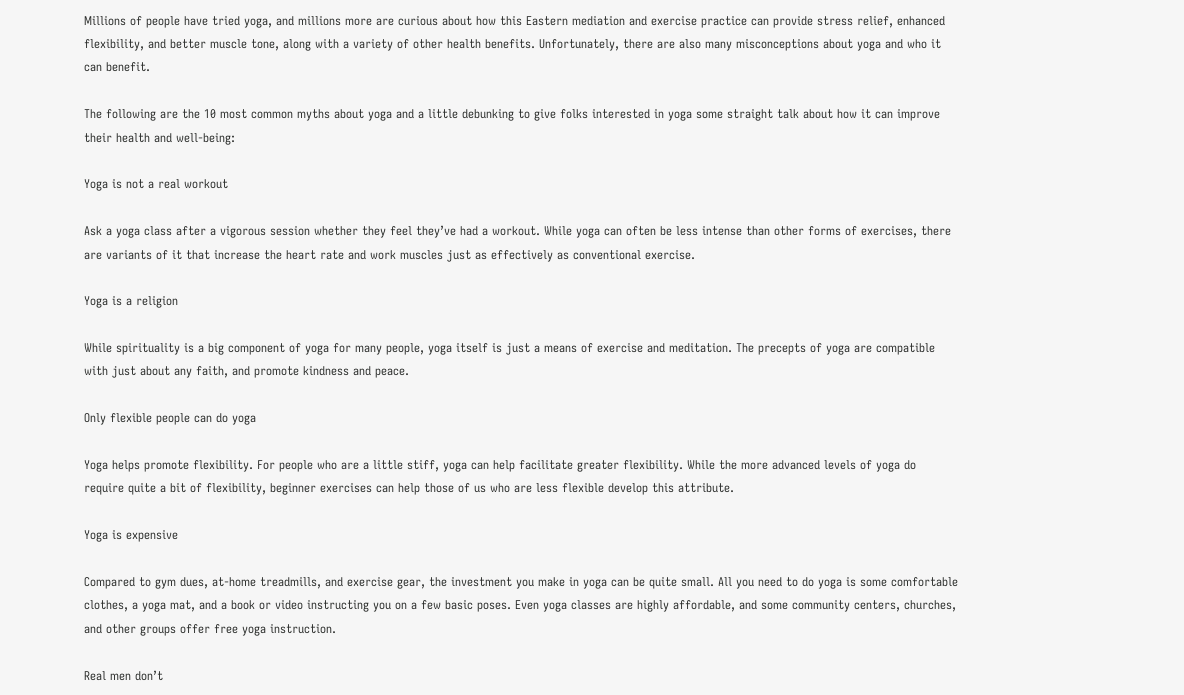Millions of people have tried yoga, and millions more are curious about how this Eastern mediation and exercise practice can provide stress relief, enhanced flexibility, and better muscle tone, along with a variety of other health benefits. Unfortunately, there are also many misconceptions about yoga and who it can benefit.

The following are the 10 most common myths about yoga and a little debunking to give folks interested in yoga some straight talk about how it can improve their health and well-being:

Yoga is not a real workout

Ask a yoga class after a vigorous session whether they feel they’ve had a workout. While yoga can often be less intense than other forms of exercises, there are variants of it that increase the heart rate and work muscles just as effectively as conventional exercise.

Yoga is a religion

While spirituality is a big component of yoga for many people, yoga itself is just a means of exercise and meditation. The precepts of yoga are compatible with just about any faith, and promote kindness and peace.

Only flexible people can do yoga

Yoga helps promote flexibility. For people who are a little stiff, yoga can help facilitate greater flexibility. While the more advanced levels of yoga do require quite a bit of flexibility, beginner exercises can help those of us who are less flexible develop this attribute.

Yoga is expensive

Compared to gym dues, at-home treadmills, and exercise gear, the investment you make in yoga can be quite small. All you need to do yoga is some comfortable clothes, a yoga mat, and a book or video instructing you on a few basic poses. Even yoga classes are highly affordable, and some community centers, churches, and other groups offer free yoga instruction.

Real men don’t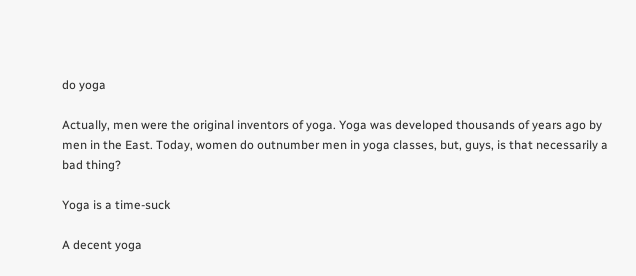do yoga

Actually, men were the original inventors of yoga. Yoga was developed thousands of years ago by men in the East. Today, women do outnumber men in yoga classes, but, guys, is that necessarily a bad thing?

Yoga is a time-suck

A decent yoga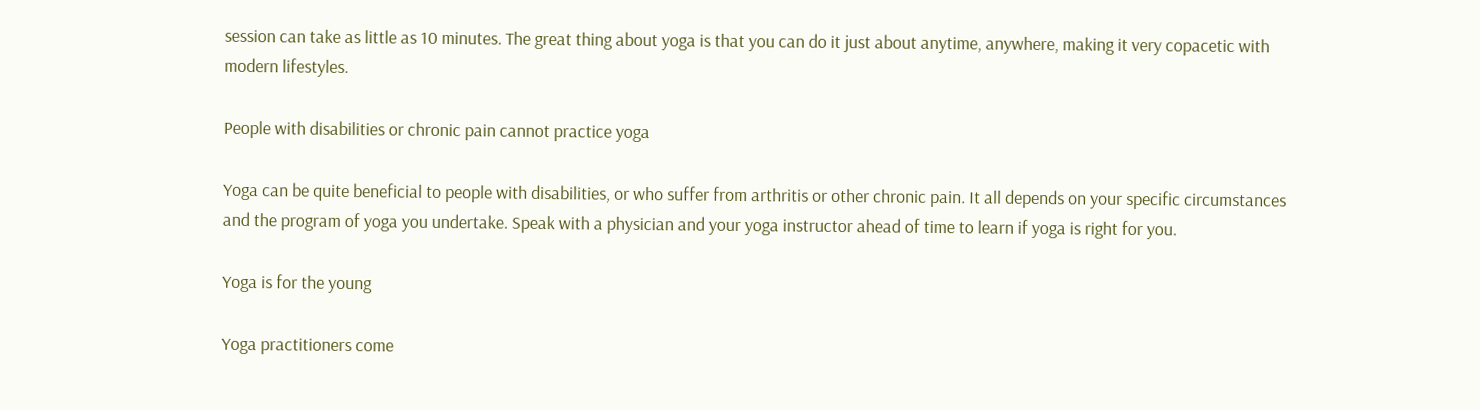session can take as little as 10 minutes. The great thing about yoga is that you can do it just about anytime, anywhere, making it very copacetic with modern lifestyles.

People with disabilities or chronic pain cannot practice yoga

Yoga can be quite beneficial to people with disabilities, or who suffer from arthritis or other chronic pain. It all depends on your specific circumstances and the program of yoga you undertake. Speak with a physician and your yoga instructor ahead of time to learn if yoga is right for you.

Yoga is for the young

Yoga practitioners come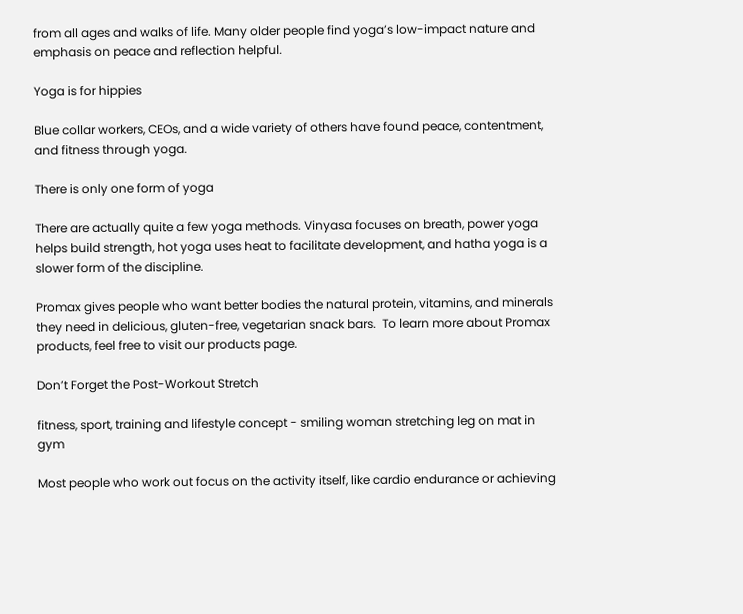from all ages and walks of life. Many older people find yoga’s low-impact nature and emphasis on peace and reflection helpful.

Yoga is for hippies

Blue collar workers, CEOs, and a wide variety of others have found peace, contentment, and fitness through yoga.

There is only one form of yoga

There are actually quite a few yoga methods. Vinyasa focuses on breath, power yoga helps build strength, hot yoga uses heat to facilitate development, and hatha yoga is a slower form of the discipline.

Promax gives people who want better bodies the natural protein, vitamins, and minerals they need in delicious, gluten-free, vegetarian snack bars.  To learn more about Promax products, feel free to visit our products page.

Don’t Forget the Post-Workout Stretch

fitness, sport, training and lifestyle concept - smiling woman stretching leg on mat in gym

Most people who work out focus on the activity itself, like cardio endurance or achieving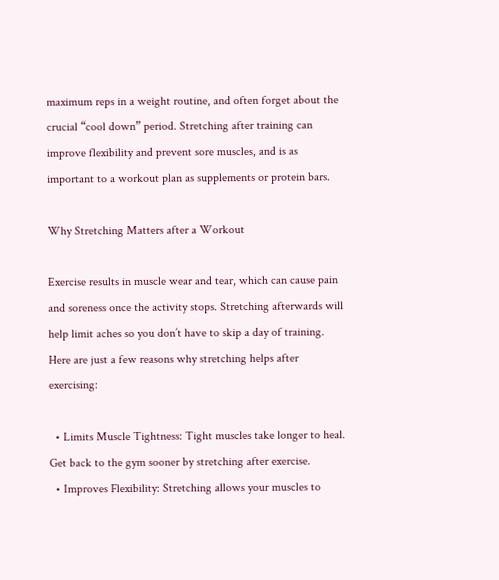maximum reps in a weight routine, and often forget about the crucial “cool down” period. Stretching after training can improve flexibility and prevent sore muscles, and is as important to a workout plan as supplements or protein bars.

Why Stretching Matters after a Workout

Exercise results in muscle wear and tear, which can cause pain and soreness once the activity stops. Stretching afterwards will help limit aches so you don’t have to skip a day of training. Here are just a few reasons why stretching helps after exercising:

  • Limits Muscle Tightness: Tight muscles take longer to heal. Get back to the gym sooner by stretching after exercise.
  • Improves Flexibility: Stretching allows your muscles to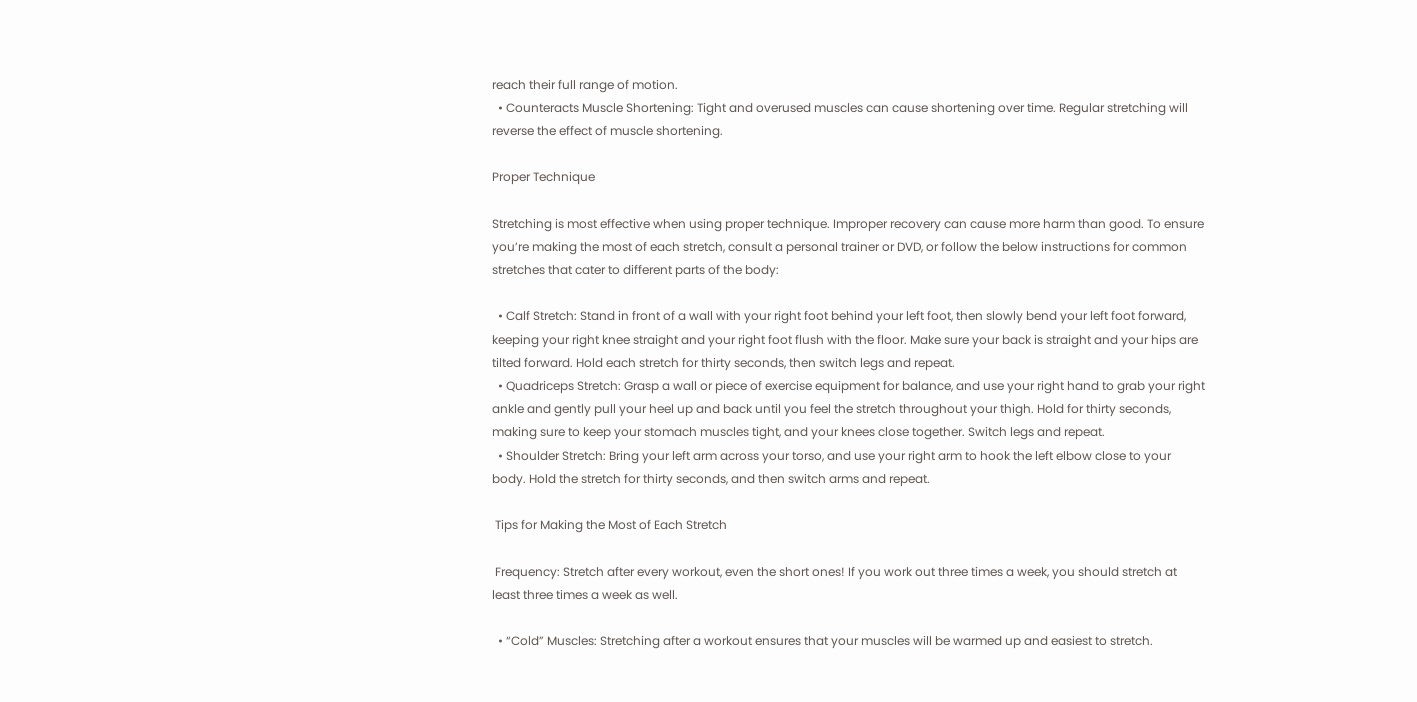reach their full range of motion.
  • Counteracts Muscle Shortening: Tight and overused muscles can cause shortening over time. Regular stretching will reverse the effect of muscle shortening.

Proper Technique

Stretching is most effective when using proper technique. Improper recovery can cause more harm than good. To ensure you’re making the most of each stretch, consult a personal trainer or DVD, or follow the below instructions for common stretches that cater to different parts of the body:

  • Calf Stretch: Stand in front of a wall with your right foot behind your left foot, then slowly bend your left foot forward, keeping your right knee straight and your right foot flush with the floor. Make sure your back is straight and your hips are tilted forward. Hold each stretch for thirty seconds, then switch legs and repeat.
  • Quadriceps Stretch: Grasp a wall or piece of exercise equipment for balance, and use your right hand to grab your right ankle and gently pull your heel up and back until you feel the stretch throughout your thigh. Hold for thirty seconds, making sure to keep your stomach muscles tight, and your knees close together. Switch legs and repeat.
  • Shoulder Stretch: Bring your left arm across your torso, and use your right arm to hook the left elbow close to your body. Hold the stretch for thirty seconds, and then switch arms and repeat.

 Tips for Making the Most of Each Stretch

 Frequency: Stretch after every workout, even the short ones! If you work out three times a week, you should stretch at least three times a week as well.

  • “Cold” Muscles: Stretching after a workout ensures that your muscles will be warmed up and easiest to stretch.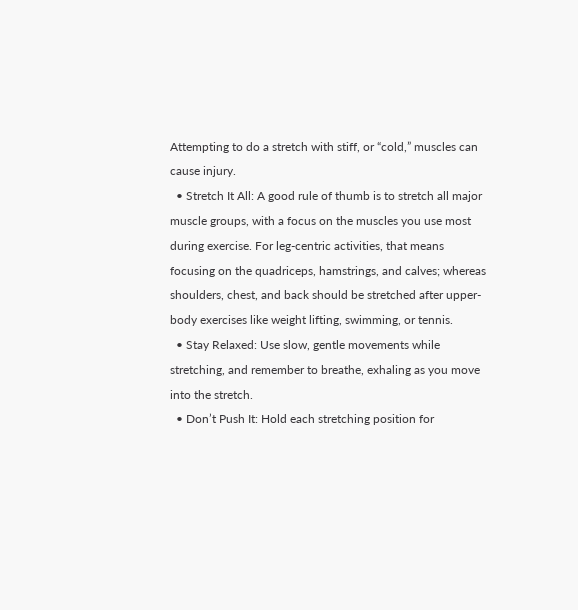Attempting to do a stretch with stiff, or “cold,” muscles can cause injury.
  • Stretch It All: A good rule of thumb is to stretch all major muscle groups, with a focus on the muscles you use most during exercise. For leg-centric activities, that means focusing on the quadriceps, hamstrings, and calves; whereas shoulders, chest, and back should be stretched after upper-body exercises like weight lifting, swimming, or tennis.
  • Stay Relaxed: Use slow, gentle movements while stretching, and remember to breathe, exhaling as you move into the stretch.
  • Don’t Push It: Hold each stretching position for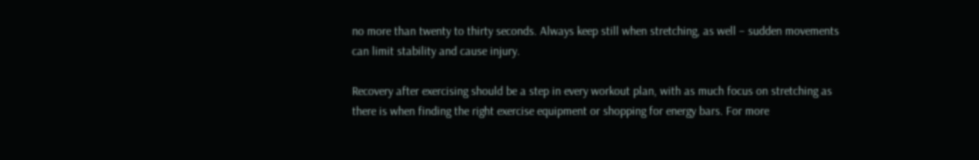no more than twenty to thirty seconds. Always keep still when stretching, as well – sudden movements can limit stability and cause injury.

Recovery after exercising should be a step in every workout plan, with as much focus on stretching as there is when finding the right exercise equipment or shopping for energy bars. For more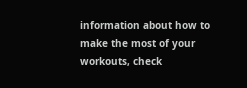information about how to make the most of your workouts, check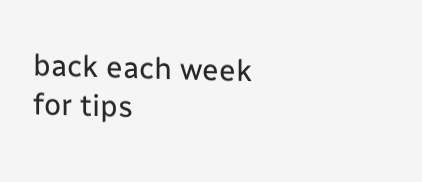back each week for tips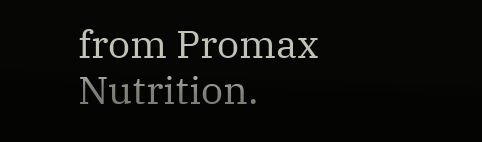from Promax Nutrition.